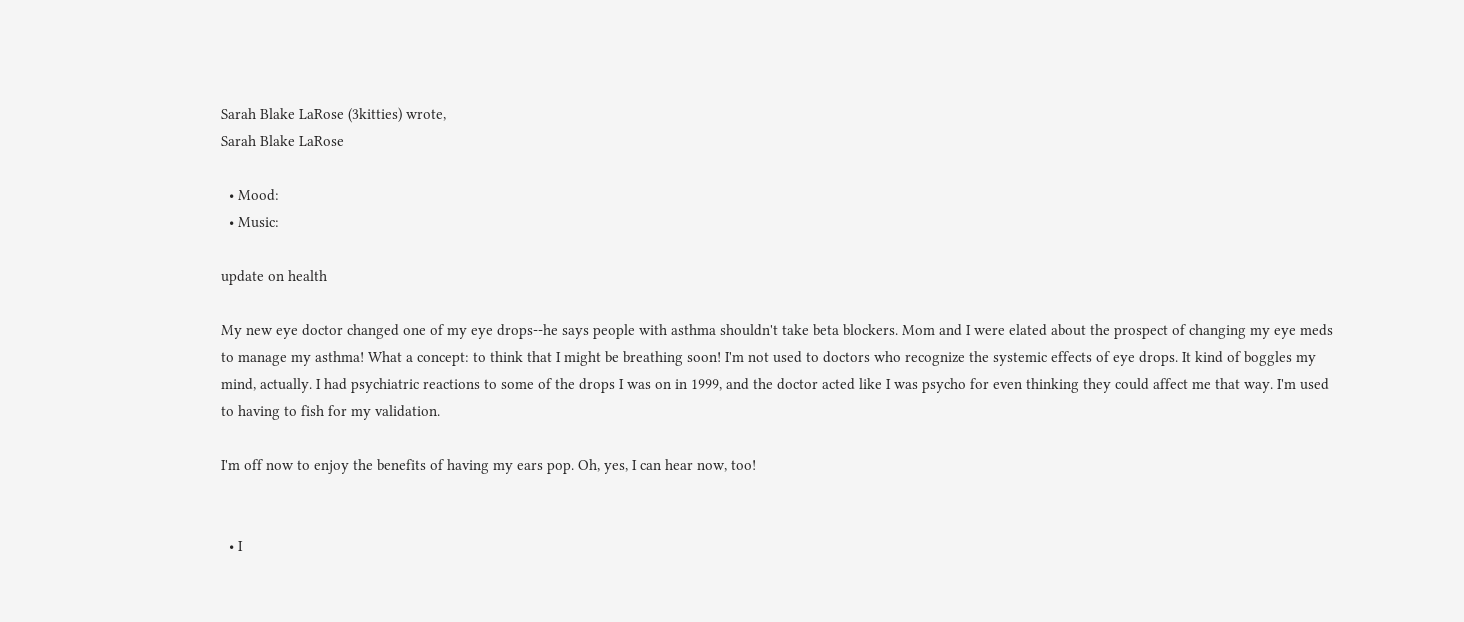Sarah Blake LaRose (3kitties) wrote,
Sarah Blake LaRose

  • Mood:
  • Music:

update on health

My new eye doctor changed one of my eye drops--he says people with asthma shouldn't take beta blockers. Mom and I were elated about the prospect of changing my eye meds to manage my asthma! What a concept: to think that I might be breathing soon! I'm not used to doctors who recognize the systemic effects of eye drops. It kind of boggles my mind, actually. I had psychiatric reactions to some of the drops I was on in 1999, and the doctor acted like I was psycho for even thinking they could affect me that way. I'm used to having to fish for my validation.

I'm off now to enjoy the benefits of having my ears pop. Oh, yes, I can hear now, too!


  • I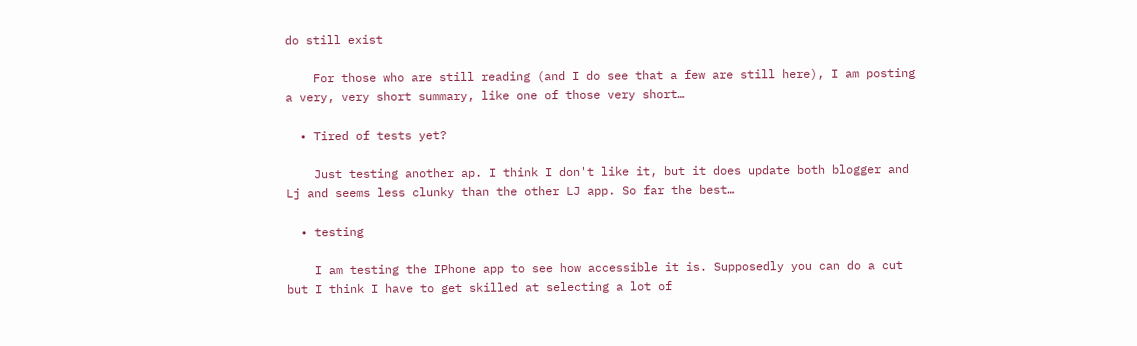do still exist

    For those who are still reading (and I do see that a few are still here), I am posting a very, very short summary, like one of those very short…

  • Tired of tests yet?

    Just testing another ap. I think I don't like it, but it does update both blogger and Lj and seems less clunky than the other LJ app. So far the best…

  • testing

    I am testing the IPhone app to see how accessible it is. Supposedly you can do a cut but I think I have to get skilled at selecting a lot of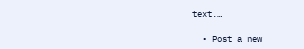text.…

  • Post a new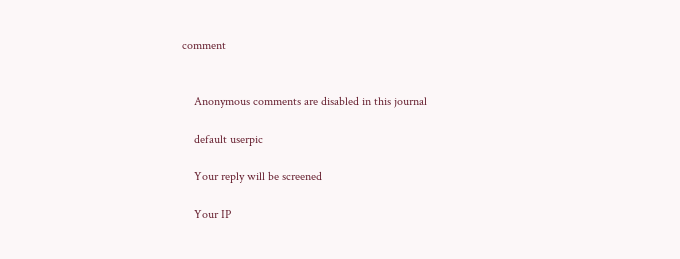comment


    Anonymous comments are disabled in this journal

    default userpic

    Your reply will be screened

    Your IP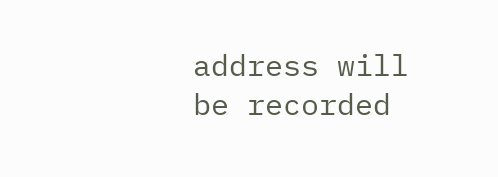address will be recorded